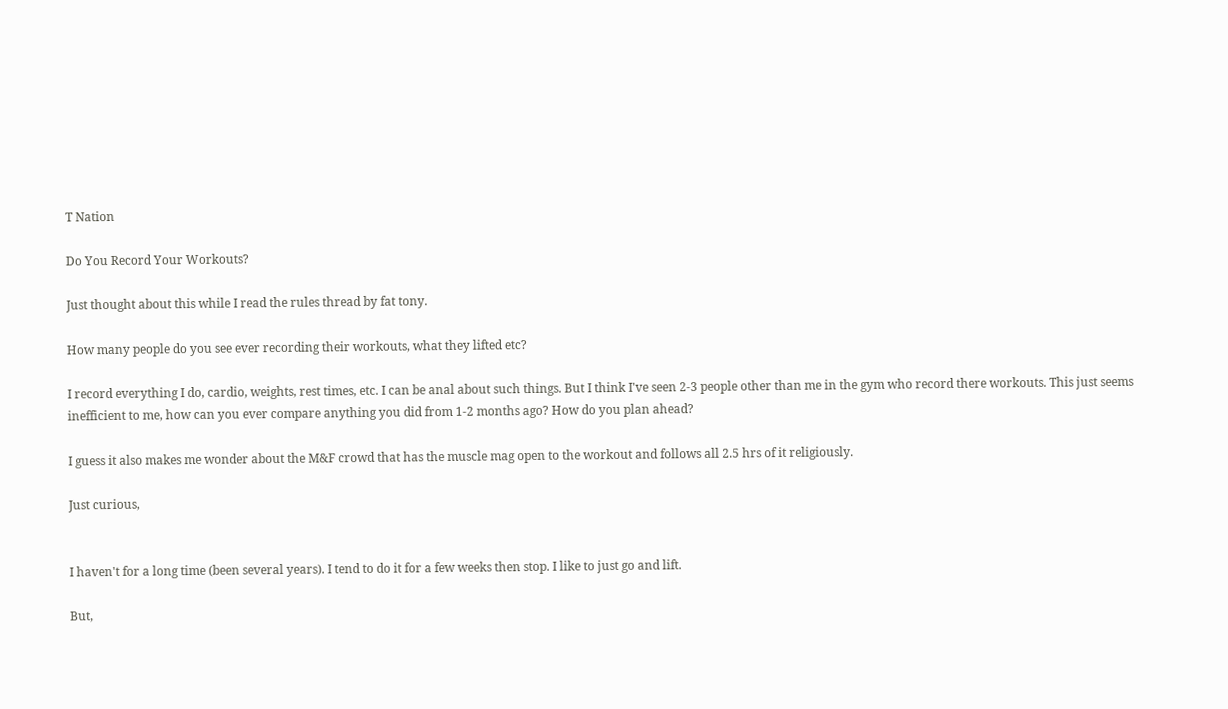T Nation

Do You Record Your Workouts?

Just thought about this while I read the rules thread by fat tony.

How many people do you see ever recording their workouts, what they lifted etc?

I record everything I do, cardio, weights, rest times, etc. I can be anal about such things. But I think I've seen 2-3 people other than me in the gym who record there workouts. This just seems inefficient to me, how can you ever compare anything you did from 1-2 months ago? How do you plan ahead?

I guess it also makes me wonder about the M&F crowd that has the muscle mag open to the workout and follows all 2.5 hrs of it religiously.

Just curious,


I haven't for a long time (been several years). I tend to do it for a few weeks then stop. I like to just go and lift.

But,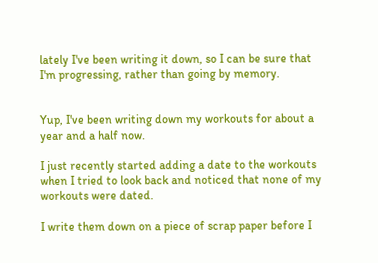lately I've been writing it down, so I can be sure that I'm progressing, rather than going by memory.


Yup, I've been writing down my workouts for about a year and a half now.

I just recently started adding a date to the workouts when I tried to look back and noticed that none of my workouts were dated.

I write them down on a piece of scrap paper before I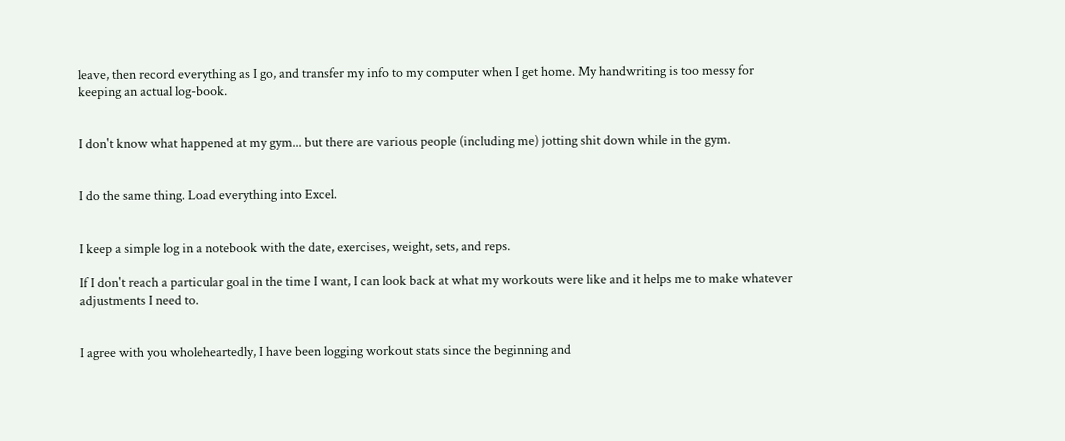leave, then record everything as I go, and transfer my info to my computer when I get home. My handwriting is too messy for keeping an actual log-book.


I don't know what happened at my gym... but there are various people (including me) jotting shit down while in the gym.


I do the same thing. Load everything into Excel.


I keep a simple log in a notebook with the date, exercises, weight, sets, and reps.

If I don't reach a particular goal in the time I want, I can look back at what my workouts were like and it helps me to make whatever adjustments I need to.


I agree with you wholeheartedly, I have been logging workout stats since the beginning and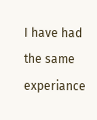I have had the same experiance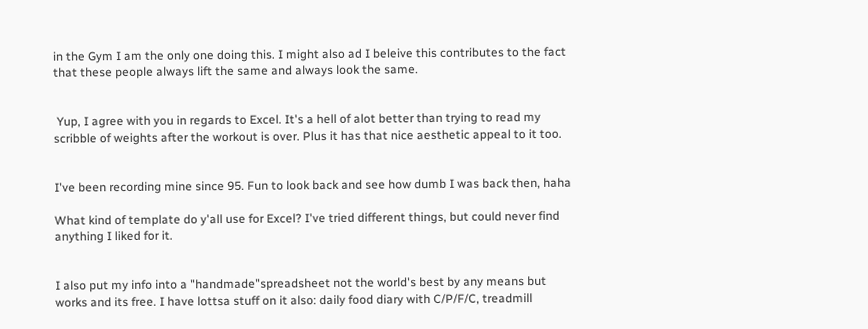in the Gym I am the only one doing this. I might also ad I beleive this contributes to the fact that these people always lift the same and always look the same.


 Yup, I agree with you in regards to Excel. It's a hell of alot better than trying to read my scribble of weights after the workout is over. Plus it has that nice aesthetic appeal to it too.


I've been recording mine since 95. Fun to look back and see how dumb I was back then, haha

What kind of template do y'all use for Excel? I've tried different things, but could never find anything I liked for it.


I also put my info into a "handmade"spreadsheet not the world's best by any means but works and its free. I have lottsa stuff on it also: daily food diary with C/P/F/C, treadmill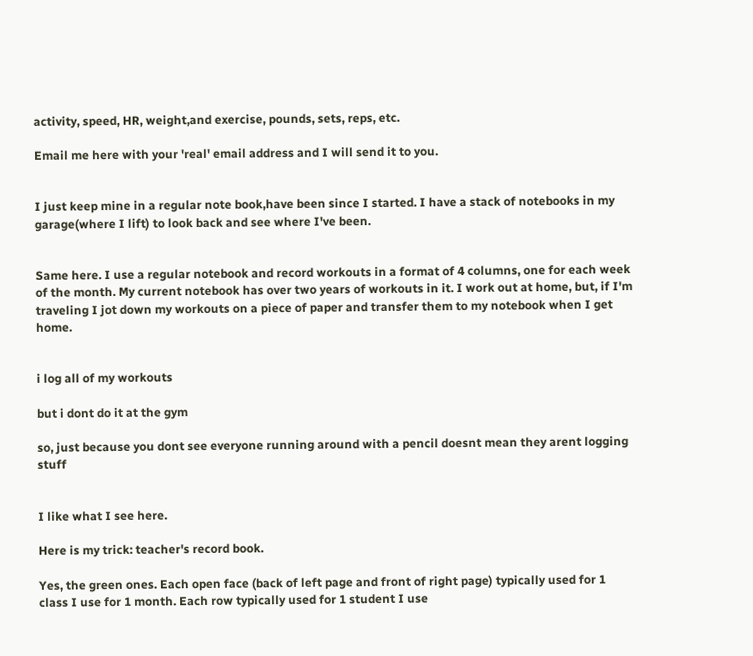activity, speed, HR, weight,and exercise, pounds, sets, reps, etc.

Email me here with your 'real' email address and I will send it to you.


I just keep mine in a regular note book,have been since I started. I have a stack of notebooks in my garage(where I lift) to look back and see where I've been.


Same here. I use a regular notebook and record workouts in a format of 4 columns, one for each week of the month. My current notebook has over two years of workouts in it. I work out at home, but, if I'm traveling I jot down my workouts on a piece of paper and transfer them to my notebook when I get home.


i log all of my workouts

but i dont do it at the gym

so, just because you dont see everyone running around with a pencil doesnt mean they arent logging stuff


I like what I see here.

Here is my trick: teacher's record book.

Yes, the green ones. Each open face (back of left page and front of right page) typically used for 1 class I use for 1 month. Each row typically used for 1 student I use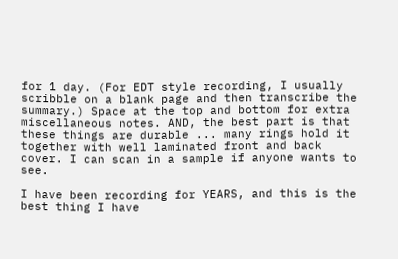for 1 day. (For EDT style recording, I usually scribble on a blank page and then transcribe the summary.) Space at the top and bottom for extra miscellaneous notes. AND, the best part is that these things are durable ... many rings hold it together with well laminated front and back cover. I can scan in a sample if anyone wants to see.

I have been recording for YEARS, and this is the best thing I have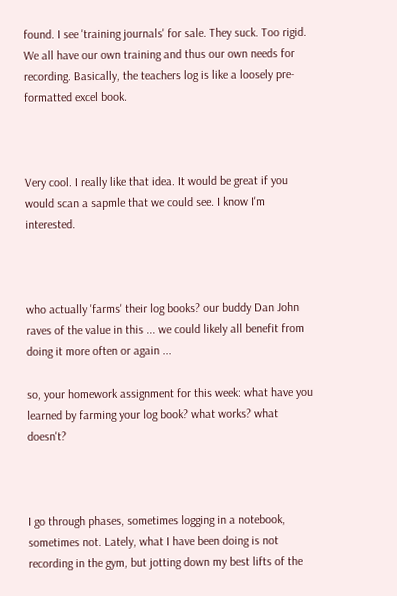found. I see 'training journals' for sale. They suck. Too rigid. We all have our own training and thus our own needs for recording. Basically, the teachers log is like a loosely pre-formatted excel book.



Very cool. I really like that idea. It would be great if you would scan a sapmle that we could see. I know I'm interested.



who actually 'farms' their log books? our buddy Dan John raves of the value in this ... we could likely all benefit from doing it more often or again ...

so, your homework assignment for this week: what have you learned by farming your log book? what works? what doesn't?



I go through phases, sometimes logging in a notebook, sometimes not. Lately, what I have been doing is not recording in the gym, but jotting down my best lifts of the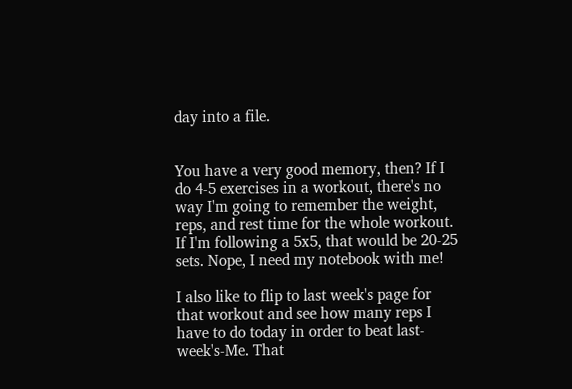day into a file.


You have a very good memory, then? If I do 4-5 exercises in a workout, there's no way I'm going to remember the weight, reps, and rest time for the whole workout. If I'm following a 5x5, that would be 20-25 sets. Nope, I need my notebook with me!

I also like to flip to last week's page for that workout and see how many reps I have to do today in order to beat last-week's-Me. That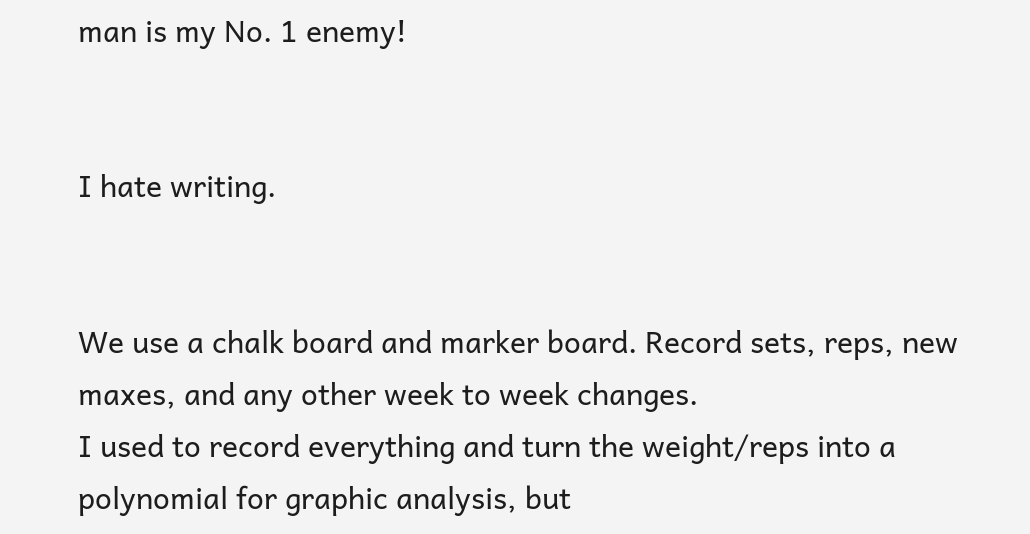man is my No. 1 enemy!


I hate writing.


We use a chalk board and marker board. Record sets, reps, new maxes, and any other week to week changes.
I used to record everything and turn the weight/reps into a polynomial for graphic analysis, but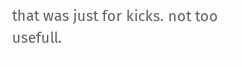that was just for kicks. not too usefull.